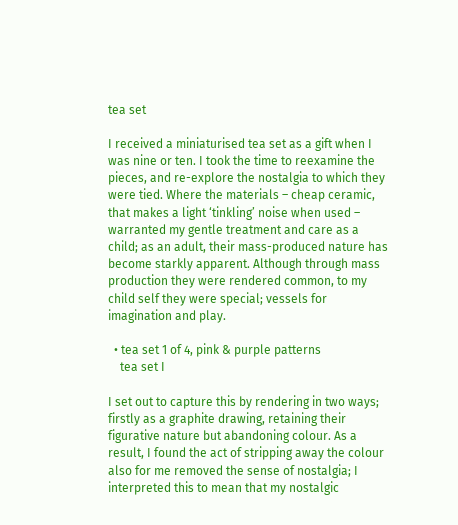tea set

I received a miniaturised tea set as a gift when I was nine or ten. I took the time to reexamine the pieces, and re-explore the nostalgia to which they were tied. Where the materials – cheap ceramic, that makes a light ‘tinkling’ noise when used – warranted my gentle treatment and care as a child; as an adult, their mass-produced nature has become starkly apparent. Although through mass production they were rendered common, to my child self they were special; vessels for imagination and play.

  • tea set 1 of 4, pink & purple patterns
    tea set I

I set out to capture this by rendering in two ways; firstly as a graphite drawing, retaining their figurative nature but abandoning colour. As a result, I found the act of stripping away the colour also for me removed the sense of nostalgia; I interpreted this to mean that my nostalgic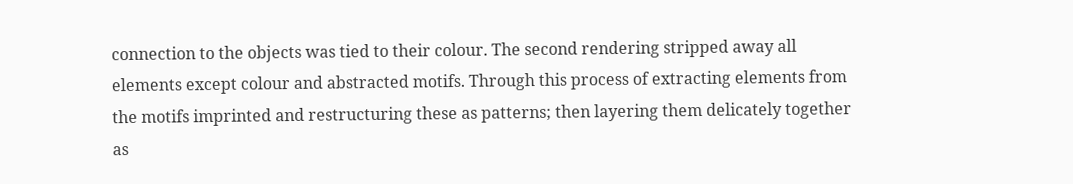connection to the objects was tied to their colour. The second rendering stripped away all elements except colour and abstracted motifs. Through this process of extracting elements from the motifs imprinted and restructuring these as patterns; then layering them delicately together as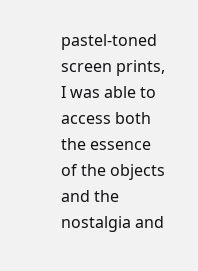pastel-toned screen prints, I was able to access both the essence of the objects and the nostalgia and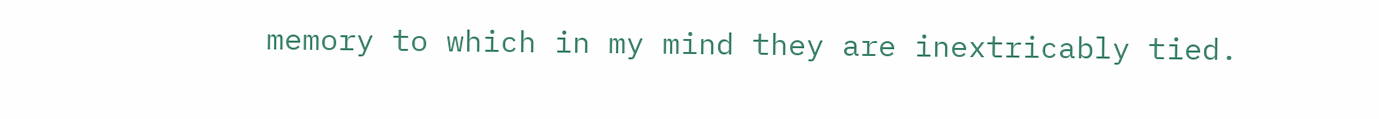memory to which in my mind they are inextricably tied.